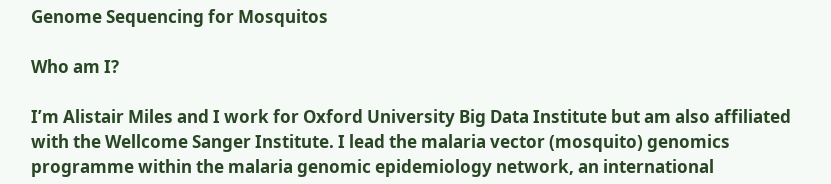Genome Sequencing for Mosquitos

Who am I?

I’m Alistair Miles and I work for Oxford University Big Data Institute but am also affiliated with the Wellcome Sanger Institute. I lead the malaria vector (mosquito) genomics programme within the malaria genomic epidemiology network, an international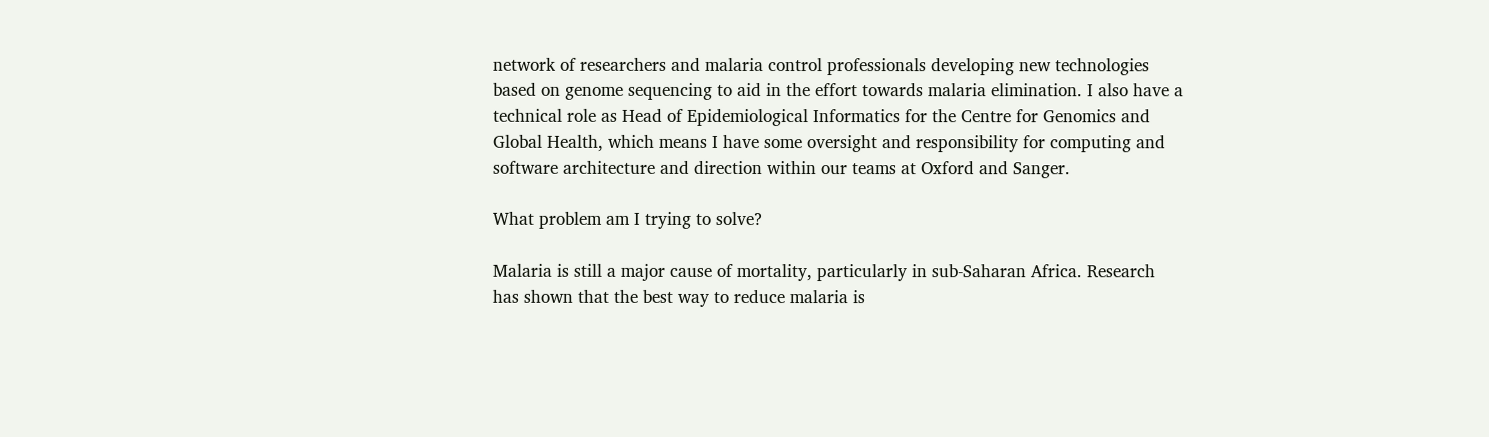network of researchers and malaria control professionals developing new technologies based on genome sequencing to aid in the effort towards malaria elimination. I also have a technical role as Head of Epidemiological Informatics for the Centre for Genomics and Global Health, which means I have some oversight and responsibility for computing and software architecture and direction within our teams at Oxford and Sanger.

What problem am I trying to solve?

Malaria is still a major cause of mortality, particularly in sub-Saharan Africa. Research has shown that the best way to reduce malaria is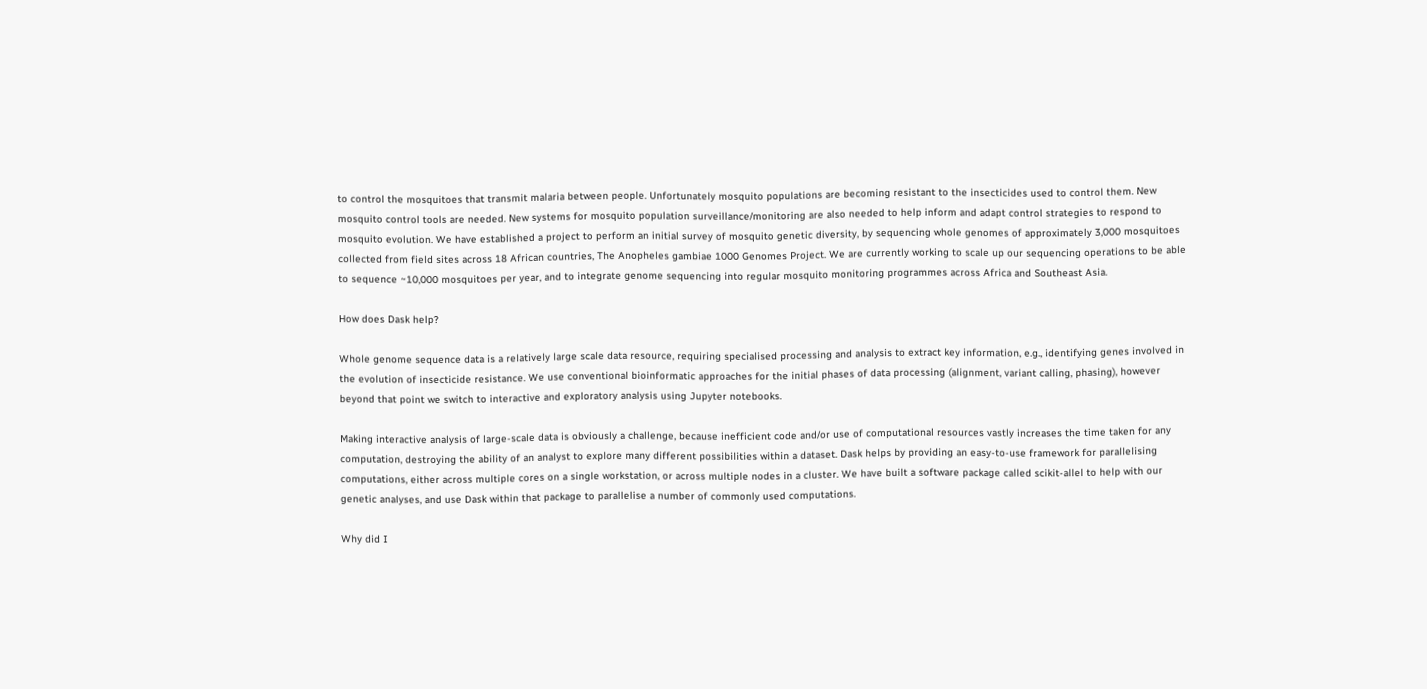to control the mosquitoes that transmit malaria between people. Unfortunately mosquito populations are becoming resistant to the insecticides used to control them. New mosquito control tools are needed. New systems for mosquito population surveillance/monitoring are also needed to help inform and adapt control strategies to respond to mosquito evolution. We have established a project to perform an initial survey of mosquito genetic diversity, by sequencing whole genomes of approximately 3,000 mosquitoes collected from field sites across 18 African countries, The Anopheles gambiae 1000 Genomes Project. We are currently working to scale up our sequencing operations to be able to sequence ~10,000 mosquitoes per year, and to integrate genome sequencing into regular mosquito monitoring programmes across Africa and Southeast Asia.

How does Dask help?

Whole genome sequence data is a relatively large scale data resource, requiring specialised processing and analysis to extract key information, e.g., identifying genes involved in the evolution of insecticide resistance. We use conventional bioinformatic approaches for the initial phases of data processing (alignment, variant calling, phasing), however beyond that point we switch to interactive and exploratory analysis using Jupyter notebooks.

Making interactive analysis of large-scale data is obviously a challenge, because inefficient code and/or use of computational resources vastly increases the time taken for any computation, destroying the ability of an analyst to explore many different possibilities within a dataset. Dask helps by providing an easy-to-use framework for parallelising computations, either across multiple cores on a single workstation, or across multiple nodes in a cluster. We have built a software package called scikit-allel to help with our genetic analyses, and use Dask within that package to parallelise a number of commonly used computations.

Why did I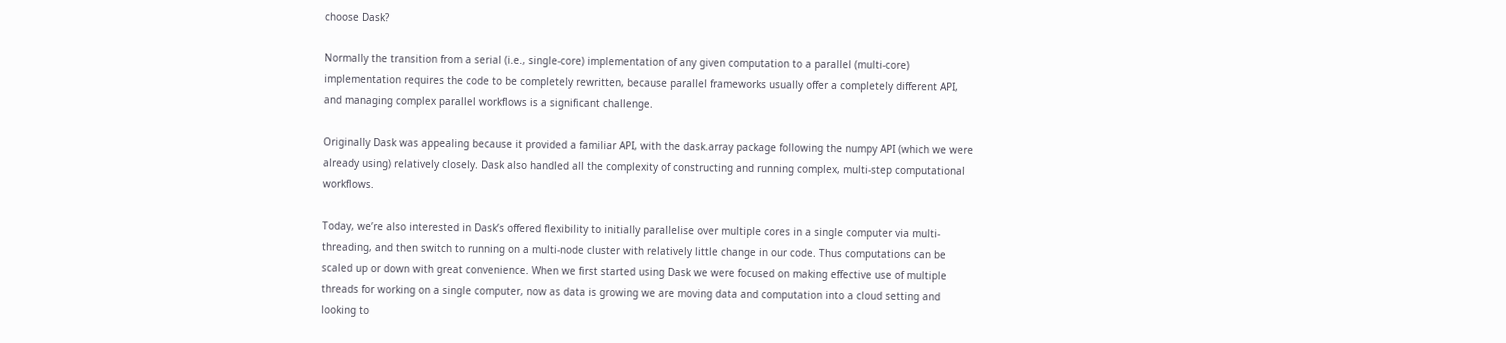choose Dask?

Normally the transition from a serial (i.e., single-core) implementation of any given computation to a parallel (multi-core) implementation requires the code to be completely rewritten, because parallel frameworks usually offer a completely different API, and managing complex parallel workflows is a significant challenge.

Originally Dask was appealing because it provided a familiar API, with the dask.array package following the numpy API (which we were already using) relatively closely. Dask also handled all the complexity of constructing and running complex, multi-step computational workflows.

Today, we’re also interested in Dask’s offered flexibility to initially parallelise over multiple cores in a single computer via multi-threading, and then switch to running on a multi-node cluster with relatively little change in our code. Thus computations can be scaled up or down with great convenience. When we first started using Dask we were focused on making effective use of multiple threads for working on a single computer, now as data is growing we are moving data and computation into a cloud setting and looking to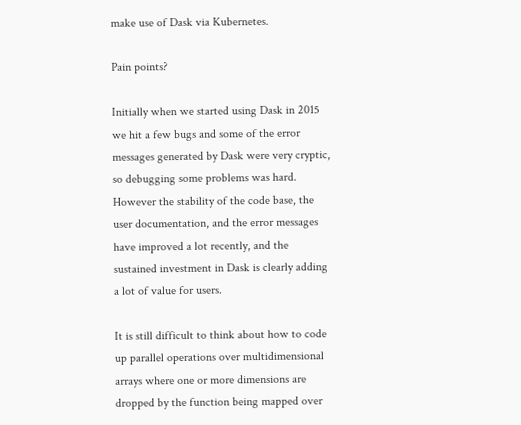make use of Dask via Kubernetes.

Pain points?

Initially when we started using Dask in 2015 we hit a few bugs and some of the error messages generated by Dask were very cryptic, so debugging some problems was hard. However the stability of the code base, the user documentation, and the error messages have improved a lot recently, and the sustained investment in Dask is clearly adding a lot of value for users.

It is still difficult to think about how to code up parallel operations over multidimensional arrays where one or more dimensions are dropped by the function being mapped over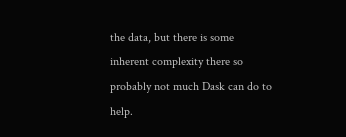the data, but there is some inherent complexity there so probably not much Dask can do to help.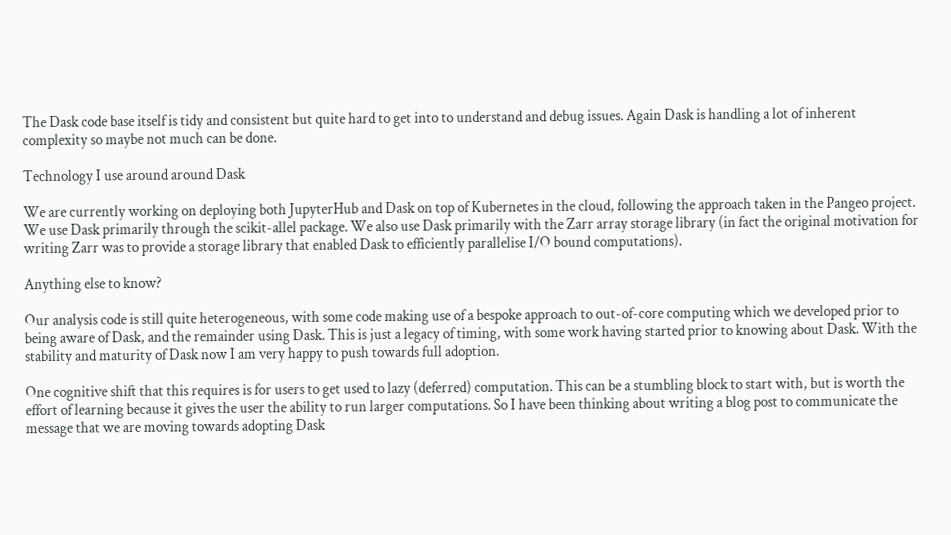The Dask code base itself is tidy and consistent but quite hard to get into to understand and debug issues. Again Dask is handling a lot of inherent complexity so maybe not much can be done.

Technology I use around around Dask

We are currently working on deploying both JupyterHub and Dask on top of Kubernetes in the cloud, following the approach taken in the Pangeo project. We use Dask primarily through the scikit-allel package. We also use Dask primarily with the Zarr array storage library (in fact the original motivation for writing Zarr was to provide a storage library that enabled Dask to efficiently parallelise I/O bound computations).

Anything else to know?

Our analysis code is still quite heterogeneous, with some code making use of a bespoke approach to out-of-core computing which we developed prior to being aware of Dask, and the remainder using Dask. This is just a legacy of timing, with some work having started prior to knowing about Dask. With the stability and maturity of Dask now I am very happy to push towards full adoption.

One cognitive shift that this requires is for users to get used to lazy (deferred) computation. This can be a stumbling block to start with, but is worth the effort of learning because it gives the user the ability to run larger computations. So I have been thinking about writing a blog post to communicate the message that we are moving towards adopting Dask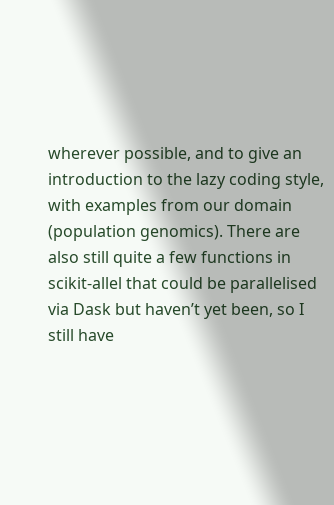wherever possible, and to give an introduction to the lazy coding style, with examples from our domain (population genomics). There are also still quite a few functions in scikit-allel that could be parallelised via Dask but haven’t yet been, so I still have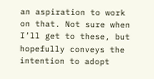an aspiration to work on that. Not sure when I’ll get to these, but hopefully conveys the intention to adopt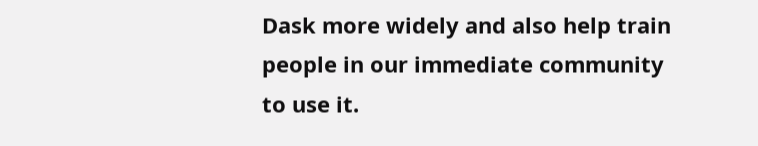Dask more widely and also help train people in our immediate community to use it.